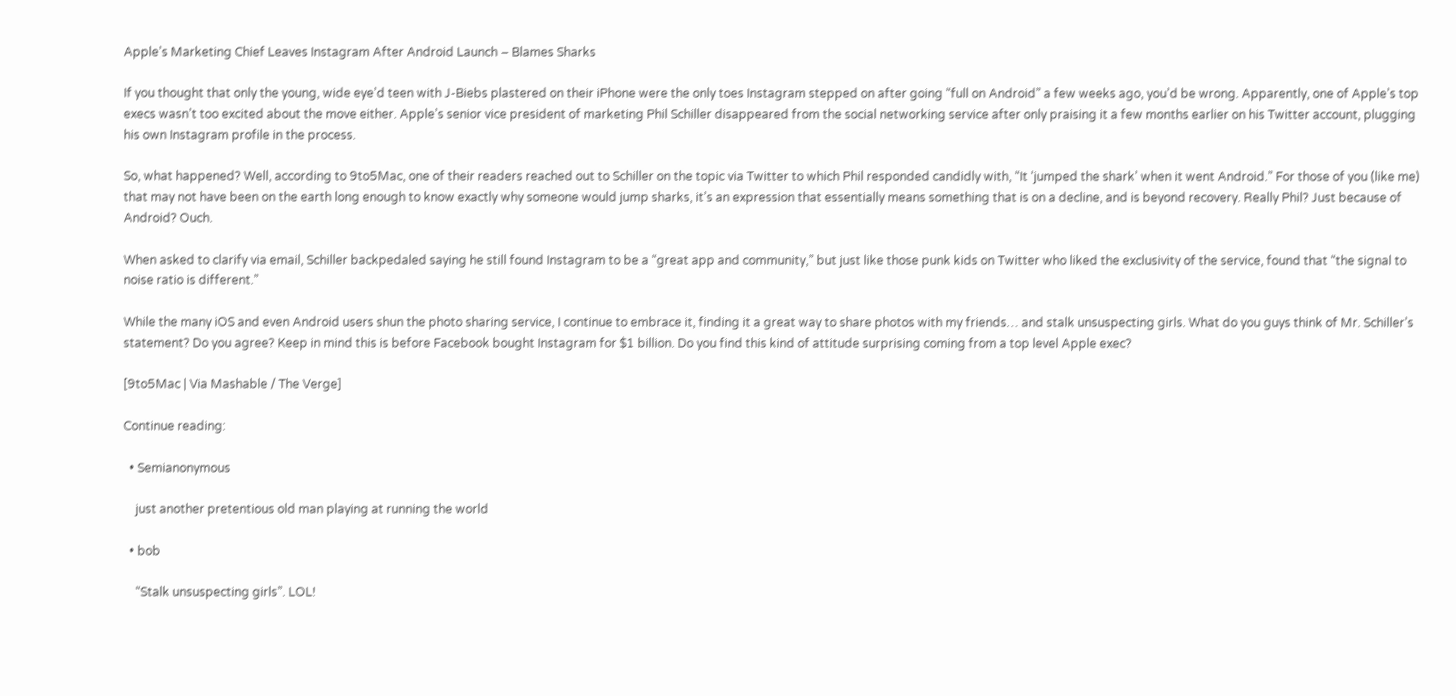Apple’s Marketing Chief Leaves Instagram After Android Launch – Blames Sharks

If you thought that only the young, wide eye’d teen with J-Biebs plastered on their iPhone were the only toes Instagram stepped on after going “full on Android” a few weeks ago, you’d be wrong. Apparently, one of Apple’s top execs wasn’t too excited about the move either. Apple’s senior vice president of marketing Phil Schiller disappeared from the social networking service after only praising it a few months earlier on his Twitter account, plugging his own Instagram profile in the process.

So, what happened? Well, according to 9to5Mac, one of their readers reached out to Schiller on the topic via Twitter to which Phil responded candidly with, “It ‘jumped the shark’ when it went Android.” For those of you (like me) that may not have been on the earth long enough to know exactly why someone would jump sharks, it’s an expression that essentially means something that is on a decline, and is beyond recovery. Really Phil? Just because of Android? Ouch.

When asked to clarify via email, Schiller backpedaled saying he still found Instagram to be a “great app and community,” but just like those punk kids on Twitter who liked the exclusivity of the service, found that “the signal to noise ratio is different.”

While the many iOS and even Android users shun the photo sharing service, I continue to embrace it, finding it a great way to share photos with my friends… and stalk unsuspecting girls. What do you guys think of Mr. Schiller’s statement? Do you agree? Keep in mind this is before Facebook bought Instagram for $1 billion. Do you find this kind of attitude surprising coming from a top level Apple exec?

[9to5Mac | Via Mashable / The Verge]

Continue reading:

  • Semianonymous

    just another pretentious old man playing at running the world

  • bob

    “Stalk unsuspecting girls”. LOL!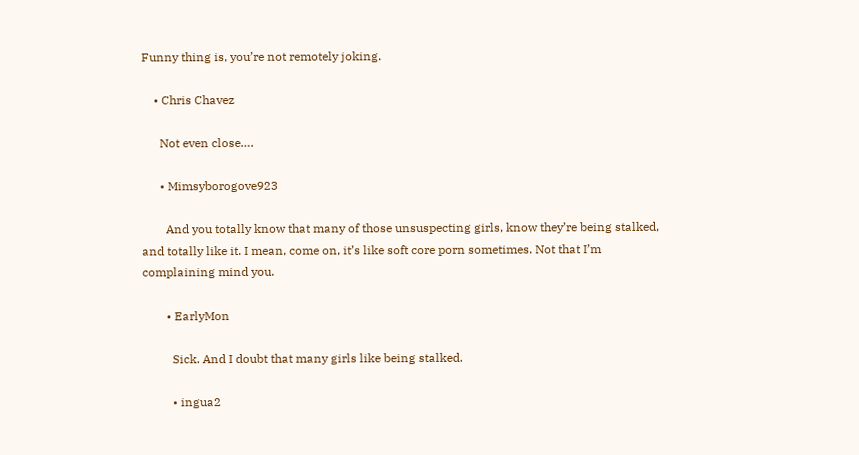Funny thing is, you’re not remotely joking.

    • Chris Chavez

      Not even close….

      • Mimsyborogove923

        And you totally know that many of those unsuspecting girls, know they’re being stalked, and totally like it. I mean, come on, it’s like soft core porn sometimes. Not that I’m complaining mind you.

        • EarlyMon

          Sick. And I doubt that many girls like being stalked.

          • ingua2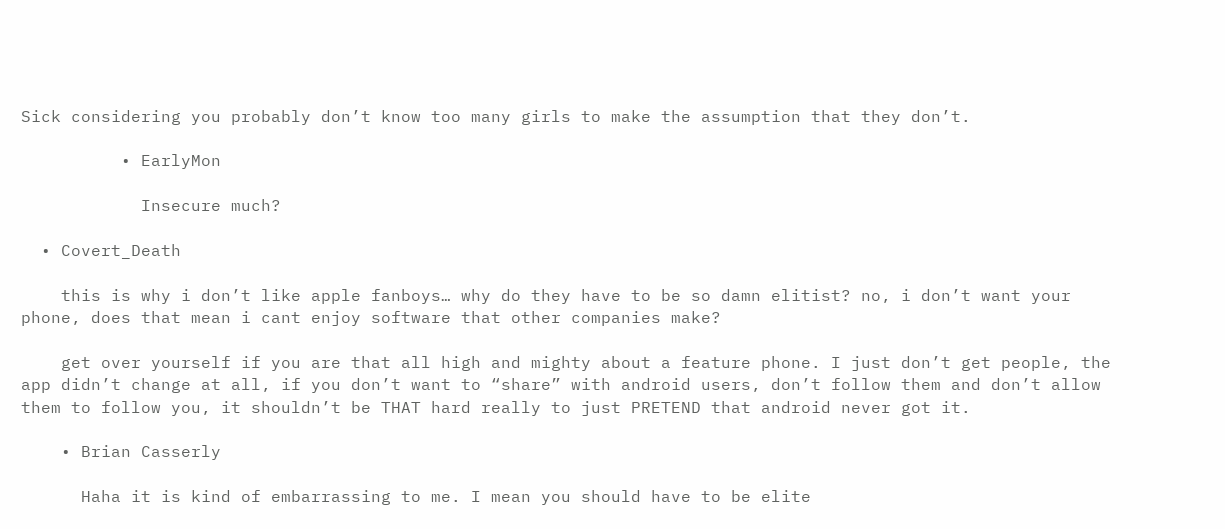Sick considering you probably don’t know too many girls to make the assumption that they don’t.

          • EarlyMon

            Insecure much?

  • Covert_Death

    this is why i don’t like apple fanboys… why do they have to be so damn elitist? no, i don’t want your phone, does that mean i cant enjoy software that other companies make?

    get over yourself if you are that all high and mighty about a feature phone. I just don’t get people, the app didn’t change at all, if you don’t want to “share” with android users, don’t follow them and don’t allow them to follow you, it shouldn’t be THAT hard really to just PRETEND that android never got it.

    • Brian Casserly

      Haha it is kind of embarrassing to me. I mean you should have to be elite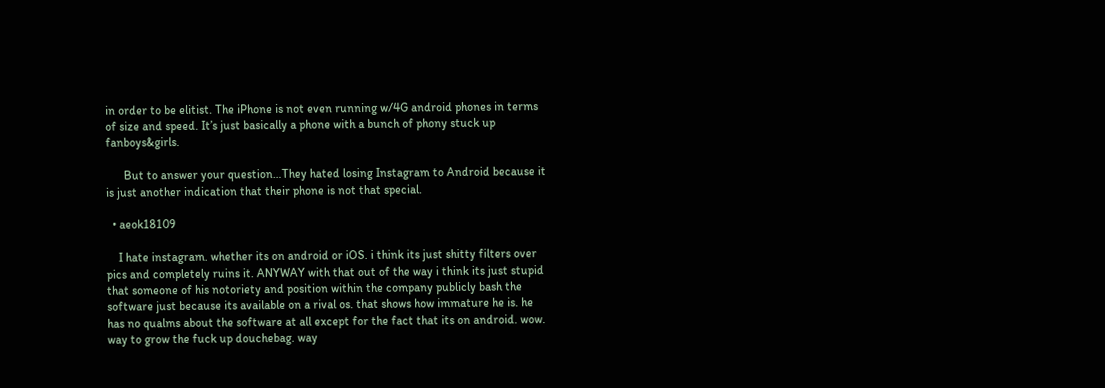in order to be elitist. The iPhone is not even running w/4G android phones in terms of size and speed. It’s just basically a phone with a bunch of phony stuck up fanboys&girls.

      But to answer your question…They hated losing Instagram to Android because it is just another indication that their phone is not that special.

  • aeok18109

    I hate instagram. whether its on android or iOS. i think its just shitty filters over pics and completely ruins it. ANYWAY with that out of the way i think its just stupid that someone of his notoriety and position within the company publicly bash the software just because its available on a rival os. that shows how immature he is. he has no qualms about the software at all except for the fact that its on android. wow. way to grow the fuck up douchebag. way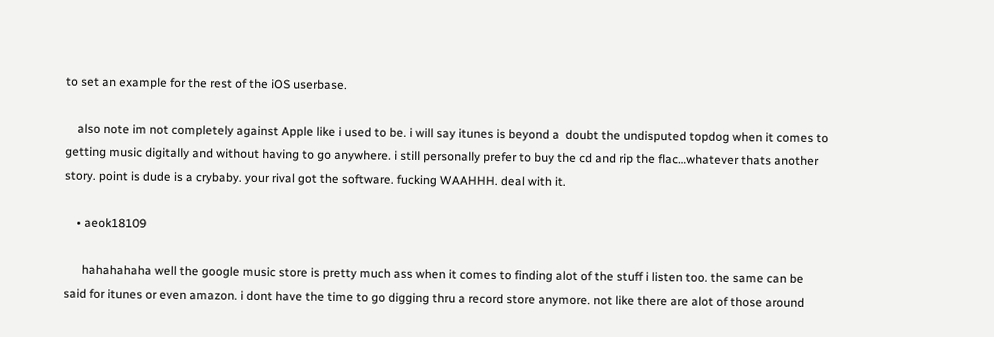to set an example for the rest of the iOS userbase.

    also note im not completely against Apple like i used to be. i will say itunes is beyond a  doubt the undisputed topdog when it comes to getting music digitally and without having to go anywhere. i still personally prefer to buy the cd and rip the flac…whatever thats another story. point is dude is a crybaby. your rival got the software. fucking WAAHHH. deal with it.

    • aeok18109

      hahahahaha well the google music store is pretty much ass when it comes to finding alot of the stuff i listen too. the same can be said for itunes or even amazon. i dont have the time to go digging thru a record store anymore. not like there are alot of those around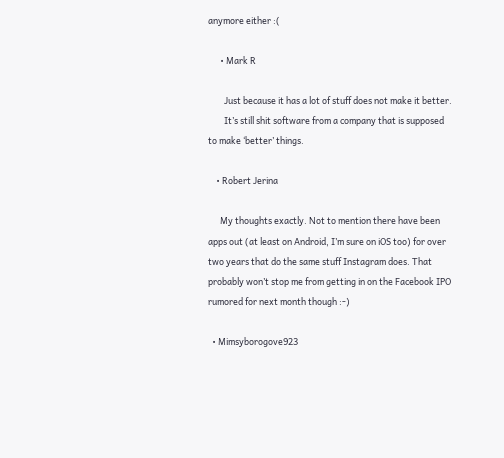anymore either :(

      • Mark R

        Just because it has a lot of stuff does not make it better.
        It’s still shit software from a company that is supposed to make ‘better’ things.

    • Robert Jerina

      My thoughts exactly. Not to mention there have been apps out (at least on Android, I’m sure on iOS too) for over two years that do the same stuff Instagram does. That probably won’t stop me from getting in on the Facebook IPO rumored for next month though :-)

  • Mimsyborogove923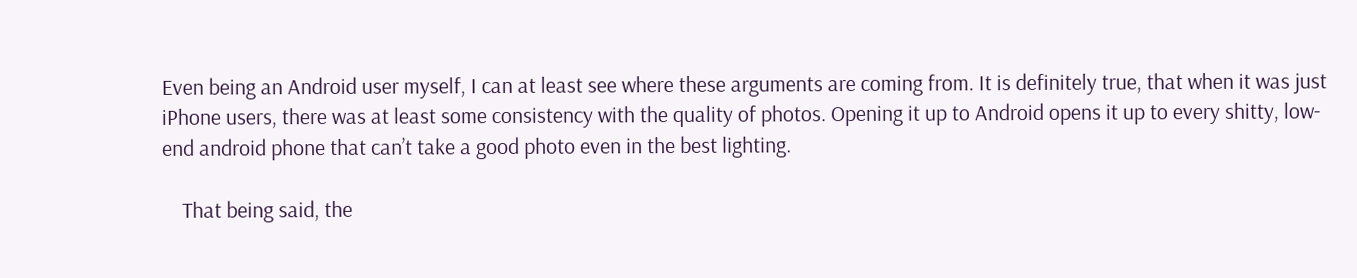Even being an Android user myself, I can at least see where these arguments are coming from. It is definitely true, that when it was just iPhone users, there was at least some consistency with the quality of photos. Opening it up to Android opens it up to every shitty, low-end android phone that can’t take a good photo even in the best lighting.

    That being said, the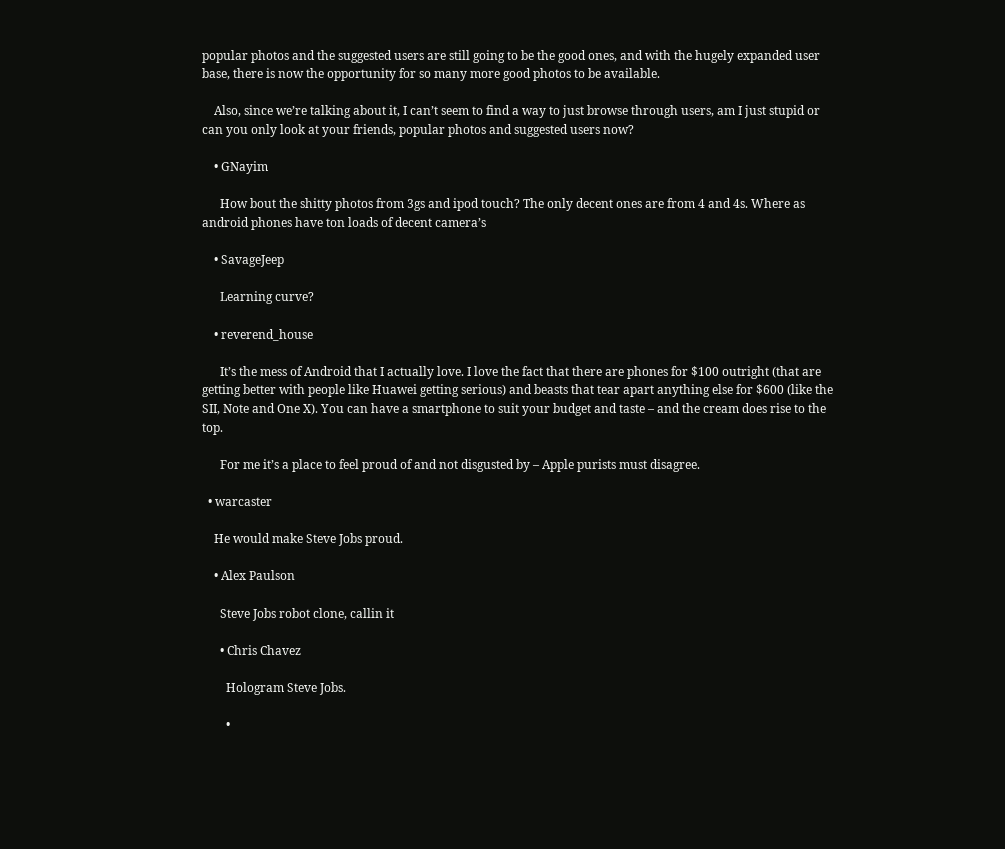popular photos and the suggested users are still going to be the good ones, and with the hugely expanded user base, there is now the opportunity for so many more good photos to be available.

    Also, since we’re talking about it, I can’t seem to find a way to just browse through users, am I just stupid or can you only look at your friends, popular photos and suggested users now?

    • GNayim

      How bout the shitty photos from 3gs and ipod touch? The only decent ones are from 4 and 4s. Where as android phones have ton loads of decent camera’s

    • SavageJeep

      Learning curve?

    • reverend_house

      It’s the mess of Android that I actually love. I love the fact that there are phones for $100 outright (that are getting better with people like Huawei getting serious) and beasts that tear apart anything else for $600 (like the SII, Note and One X). You can have a smartphone to suit your budget and taste – and the cream does rise to the top.

      For me it’s a place to feel proud of and not disgusted by – Apple purists must disagree.

  • warcaster

    He would make Steve Jobs proud.

    • Alex Paulson

      Steve Jobs robot clone, callin it

      • Chris Chavez

        Hologram Steve Jobs.

        •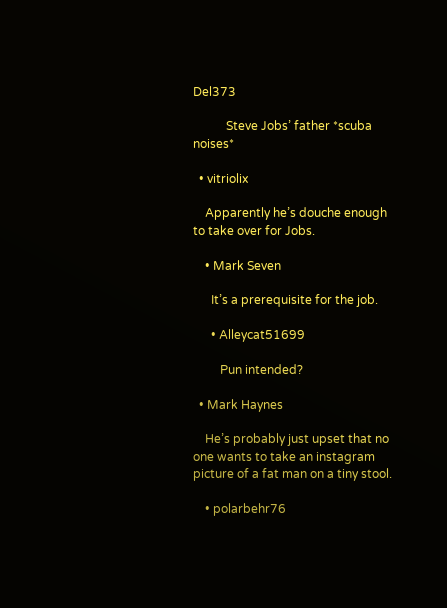Del373

           Steve Jobs’ father *scuba noises*

  • vitriolix

    Apparently he’s douche enough to take over for Jobs.

    • Mark Seven

      It’s a prerequisite for the job.

      • Alleycat51699

         Pun intended?

  • Mark Haynes

    He’s probably just upset that no one wants to take an instagram picture of a fat man on a tiny stool.

    • polarbehr76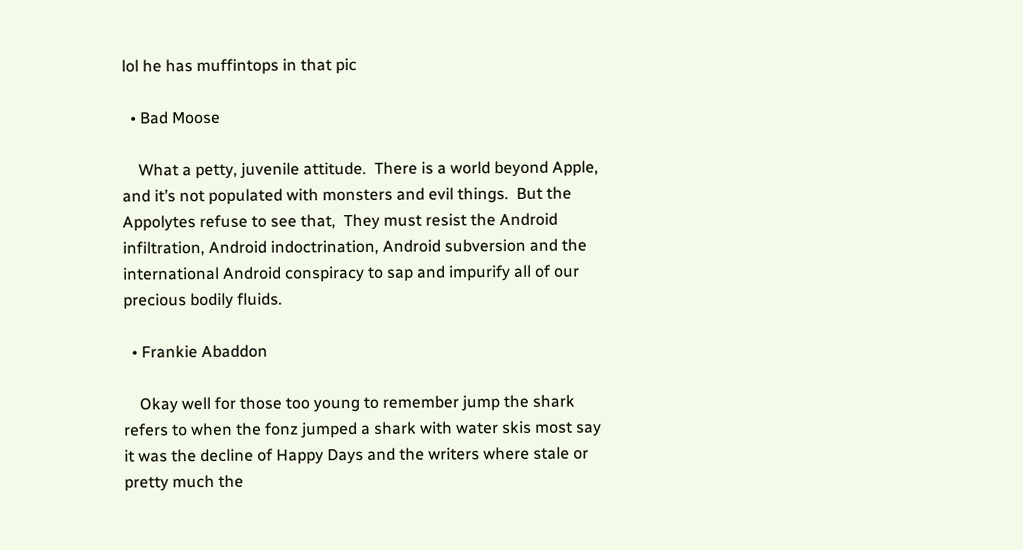lol he has muffintops in that pic

  • Bad Moose

    What a petty, juvenile attitude.  There is a world beyond Apple, and it’s not populated with monsters and evil things.  But the Appolytes refuse to see that,  They must resist the Android infiltration, Android indoctrination, Android subversion and the international Android conspiracy to sap and impurify all of our precious bodily fluids.

  • Frankie Abaddon

    Okay well for those too young to remember jump the shark refers to when the fonz jumped a shark with water skis most say it was the decline of Happy Days and the writers where stale or pretty much the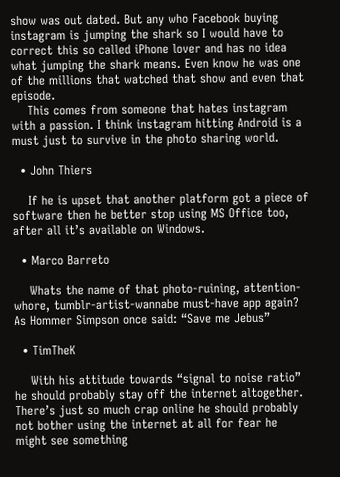show was out dated. But any who Facebook buying instagram is jumping the shark so I would have to correct this so called iPhone lover and has no idea what jumping the shark means. Even know he was one of the millions that watched that show and even that episode.
    This comes from someone that hates instagram with a passion. I think instagram hitting Android is a must just to survive in the photo sharing world.

  • John Thiers

    If he is upset that another platform got a piece of software then he better stop using MS Office too, after all it’s available on Windows.

  • Marco Barreto

    Whats the name of that photo-ruining, attention-whore, tumblr-artist-wannabe must-have app again? As Hommer Simpson once said: “Save me Jebus”

  • TimTheK

    With his attitude towards “signal to noise ratio” he should probably stay off the internet altogether. There’s just so much crap online he should probably not bother using the internet at all for fear he might see something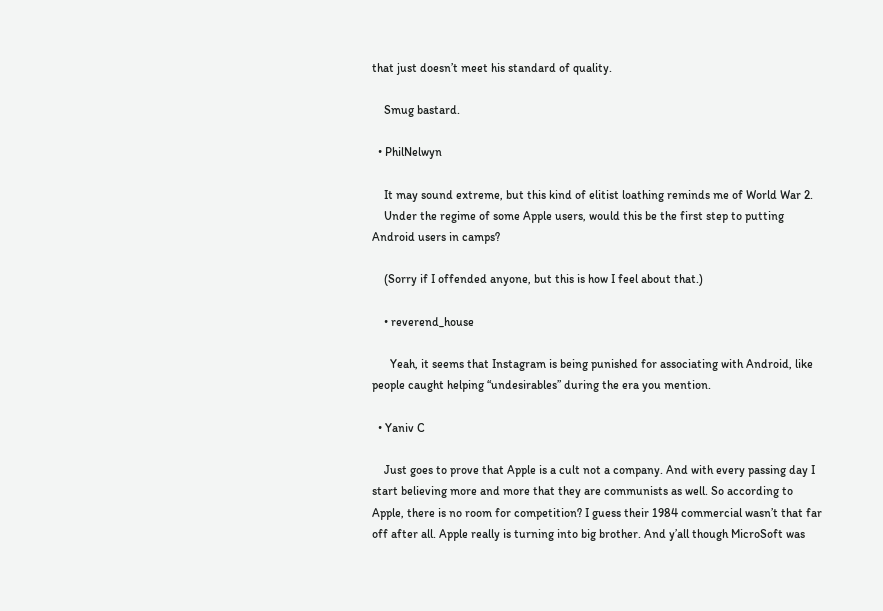that just doesn’t meet his standard of quality.

    Smug bastard.

  • PhilNelwyn

    It may sound extreme, but this kind of elitist loathing reminds me of World War 2.
    Under the regime of some Apple users, would this be the first step to putting Android users in camps?

    (Sorry if I offended anyone, but this is how I feel about that.)

    • reverend_house

      Yeah, it seems that Instagram is being punished for associating with Android, like people caught helping “undesirables” during the era you mention.

  • Yaniv C

    Just goes to prove that Apple is a cult not a company. And with every passing day I start believing more and more that they are communists as well. So according to Apple, there is no room for competition? I guess their 1984 commercial wasn’t that far off after all. Apple really is turning into big brother. And y’all though MicroSoft was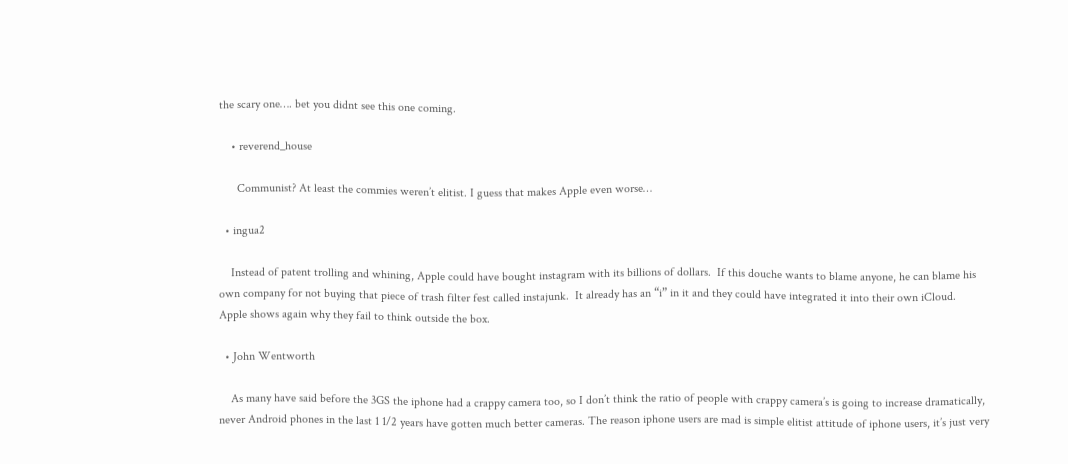the scary one…. bet you didnt see this one coming.

    • reverend_house

      Communist? At least the commies weren’t elitist. I guess that makes Apple even worse…

  • ingua2

    Instead of patent trolling and whining, Apple could have bought instagram with its billions of dollars.  If this douche wants to blame anyone, he can blame his own company for not buying that piece of trash filter fest called instajunk.  It already has an “i” in it and they could have integrated it into their own iCloud.    Apple shows again why they fail to think outside the box.

  • John Wentworth

    As many have said before the 3GS the iphone had a crappy camera too, so I don’t think the ratio of people with crappy camera’s is going to increase dramatically, never Android phones in the last 1 1/2 years have gotten much better cameras. The reason iphone users are mad is simple elitist attitude of iphone users, it’s just very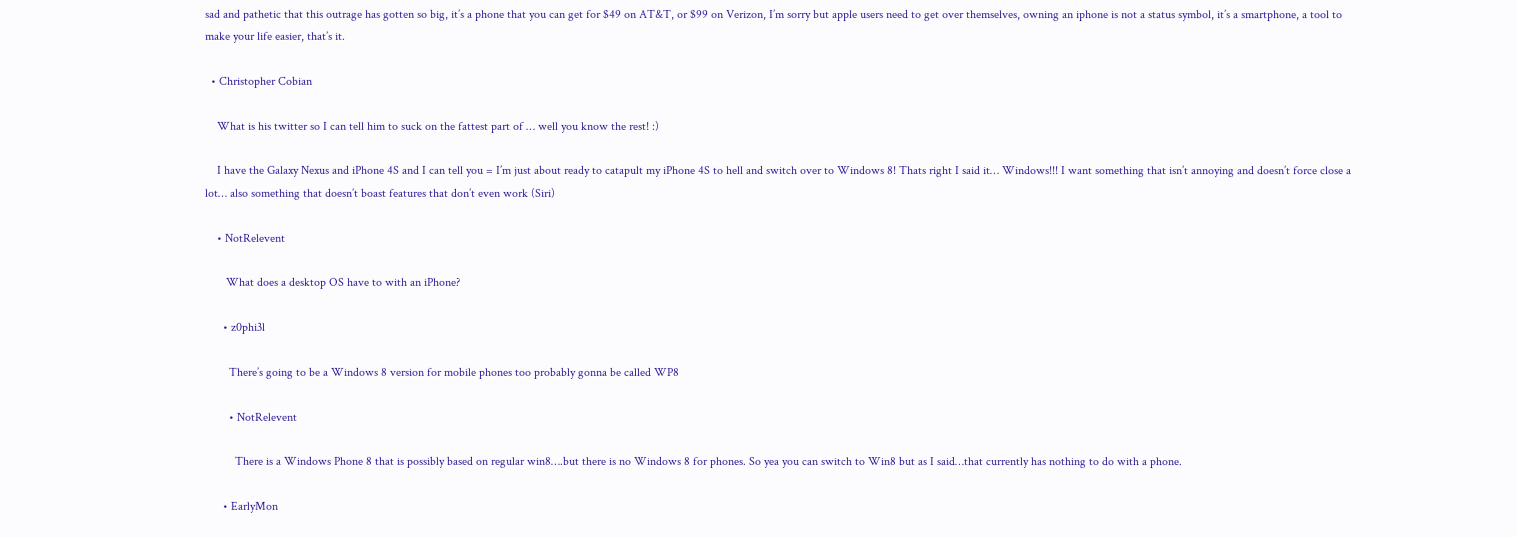sad and pathetic that this outrage has gotten so big, it’s a phone that you can get for $49 on AT&T, or $99 on Verizon, I’m sorry but apple users need to get over themselves, owning an iphone is not a status symbol, it’s a smartphone, a tool to make your life easier, that’s it.

  • Christopher Cobian

    What is his twitter so I can tell him to suck on the fattest part of … well you know the rest! :)

    I have the Galaxy Nexus and iPhone 4S and I can tell you = I’m just about ready to catapult my iPhone 4S to hell and switch over to Windows 8! Thats right I said it… Windows!!! I want something that isn’t annoying and doesn’t force close a lot… also something that doesn’t boast features that don’t even work (Siri)

    • NotRelevent

       What does a desktop OS have to with an iPhone?

      • z0phi3l

        There’s going to be a Windows 8 version for mobile phones too probably gonna be called WP8

        • NotRelevent

          There is a Windows Phone 8 that is possibly based on regular win8….but there is no Windows 8 for phones. So yea you can switch to Win8 but as I said…that currently has nothing to do with a phone.

      • EarlyMon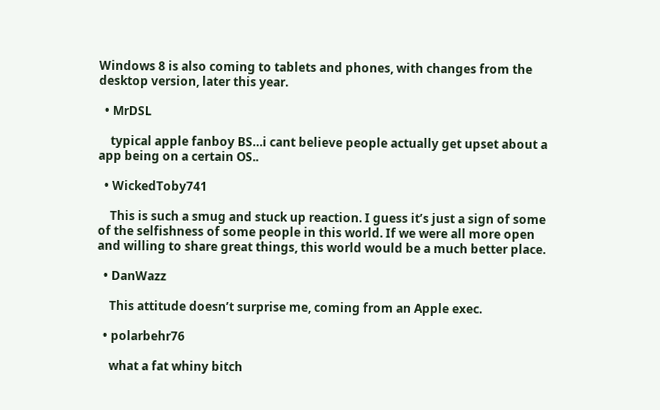Windows 8 is also coming to tablets and phones, with changes from the desktop version, later this year.

  • MrDSL

    typical apple fanboy BS…i cant believe people actually get upset about a app being on a certain OS..

  • WickedToby741

    This is such a smug and stuck up reaction. I guess it’s just a sign of some of the selfishness of some people in this world. If we were all more open and willing to share great things, this world would be a much better place.

  • DanWazz

    This attitude doesn’t surprise me, coming from an Apple exec.

  • polarbehr76

    what a fat whiny bitch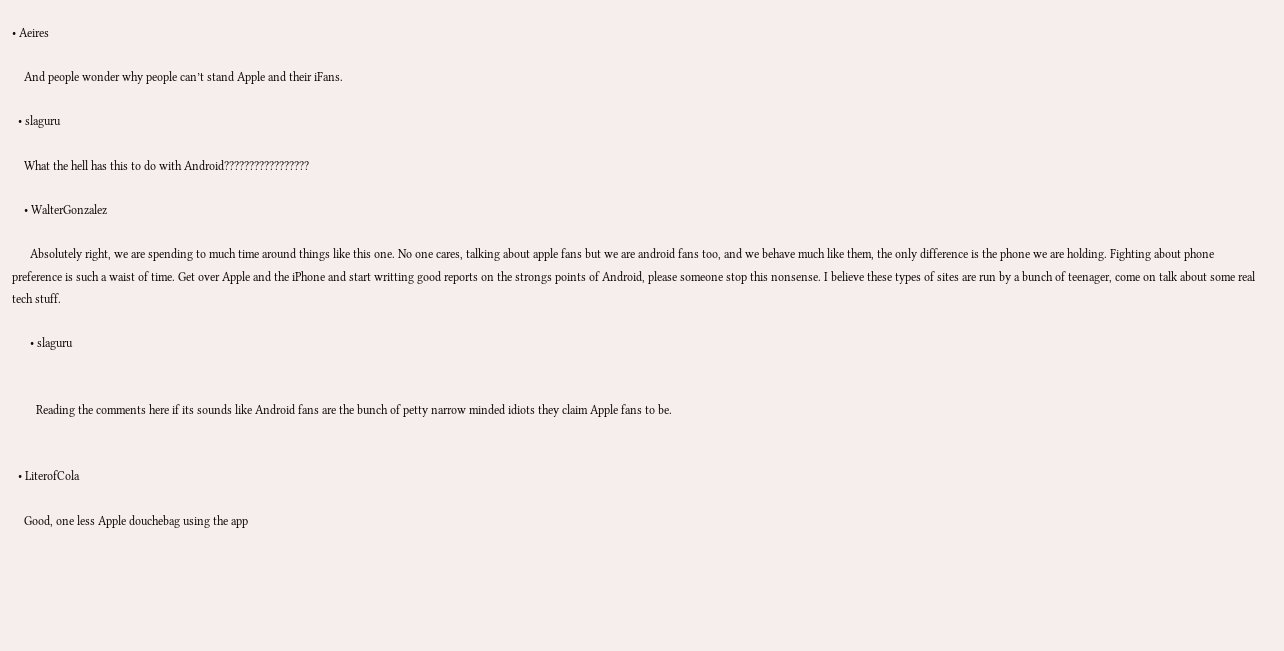• Aeires

    And people wonder why people can’t stand Apple and their iFans.

  • slaguru

    What the hell has this to do with Android?????????????????

    • WalterGonzalez

      Absolutely right, we are spending to much time around things like this one. No one cares, talking about apple fans but we are android fans too, and we behave much like them, the only difference is the phone we are holding. Fighting about phone preference is such a waist of time. Get over Apple and the iPhone and start writting good reports on the strongs points of Android, please someone stop this nonsense. I believe these types of sites are run by a bunch of teenager, come on talk about some real tech stuff.

      • slaguru


        Reading the comments here if its sounds like Android fans are the bunch of petty narrow minded idiots they claim Apple fans to be.


  • LiterofCola

    Good, one less Apple douchebag using the app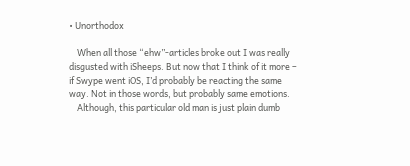• Unorthodox

    When all those “ehw”-articles broke out I was really disgusted with iSheeps. But now that I think of it more – if Swype went iOS, I’d probably be reacting the same way. Not in those words, but probably same emotions.
    Although, this particular old man is just plain dumb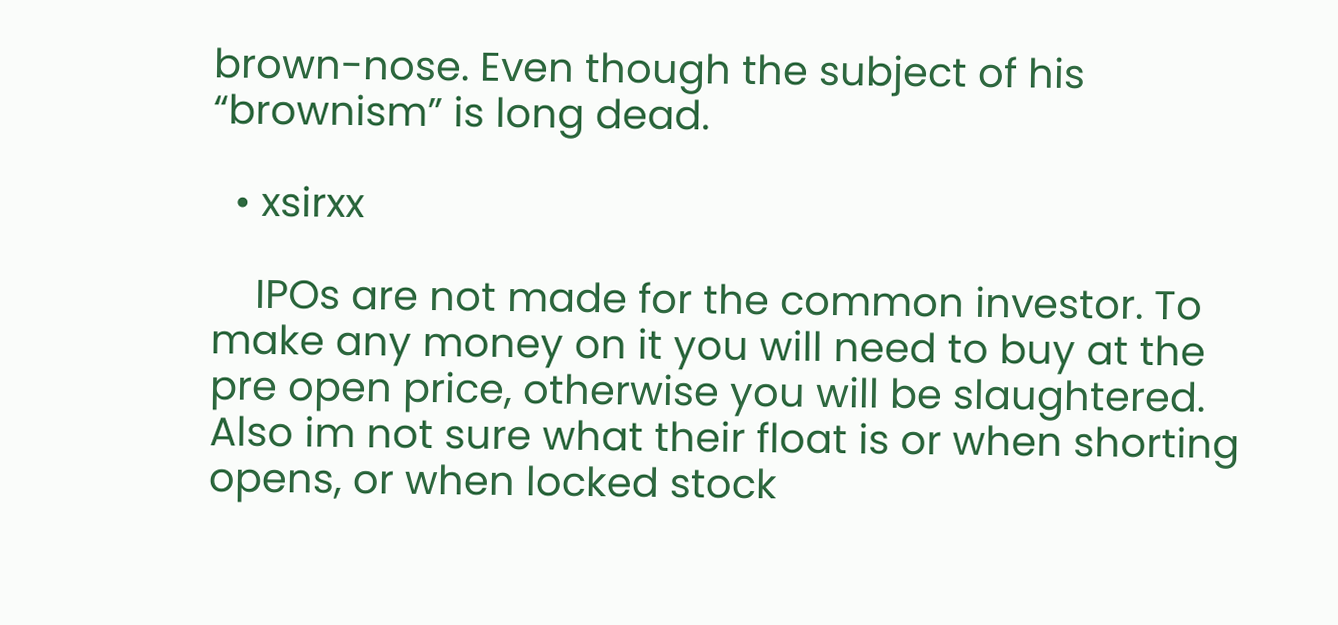brown-nose. Even though the subject of his “brownism” is long dead.

  • xsirxx

    IPOs are not made for the common investor. To make any money on it you will need to buy at the pre open price, otherwise you will be slaughtered. Also im not sure what their float is or when shorting opens, or when locked stock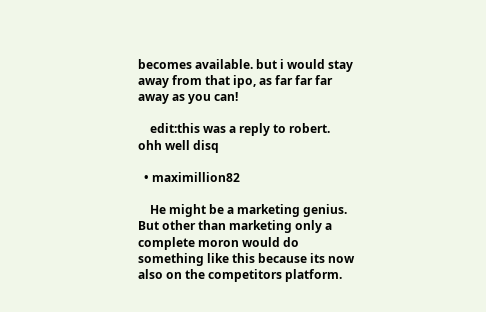becomes available. but i would stay away from that ipo, as far far far away as you can!

    edit:this was a reply to robert. ohh well disq

  • maximillion82

    He might be a marketing genius. But other than marketing only a complete moron would do something like this because its now also on the competitors platform.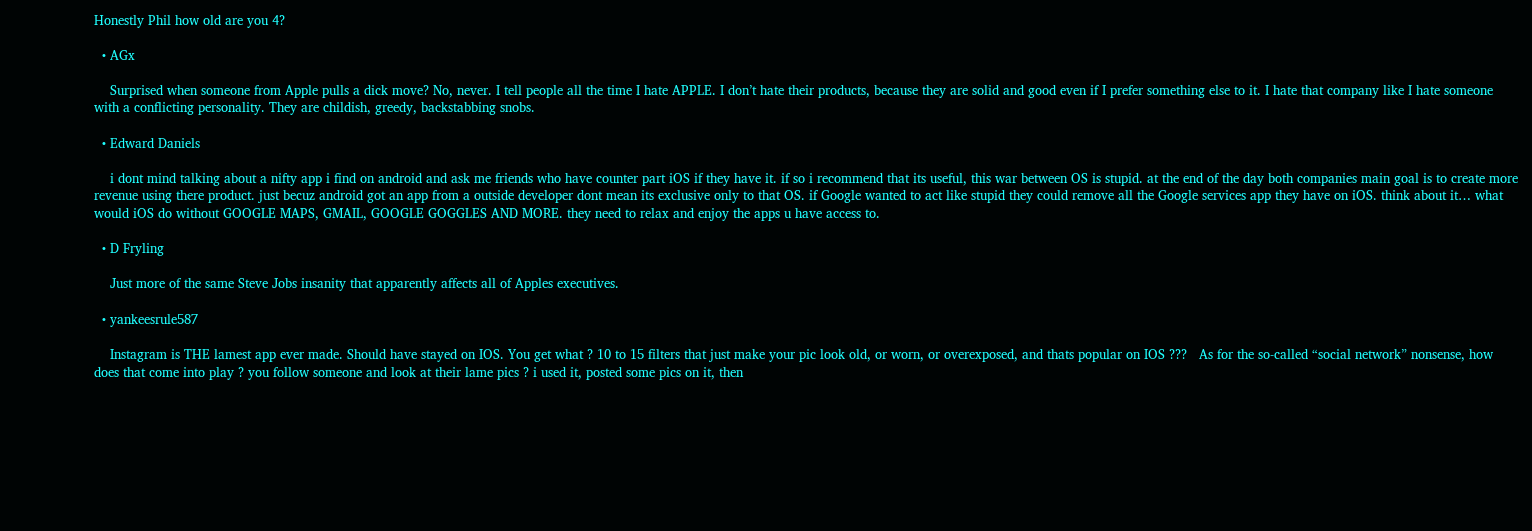Honestly Phil how old are you 4?

  • AGx

    Surprised when someone from Apple pulls a dick move? No, never. I tell people all the time I hate APPLE. I don’t hate their products, because they are solid and good even if I prefer something else to it. I hate that company like I hate someone with a conflicting personality. They are childish, greedy, backstabbing snobs.

  • Edward Daniels

    i dont mind talking about a nifty app i find on android and ask me friends who have counter part iOS if they have it. if so i recommend that its useful, this war between OS is stupid. at the end of the day both companies main goal is to create more revenue using there product. just becuz android got an app from a outside developer dont mean its exclusive only to that OS. if Google wanted to act like stupid they could remove all the Google services app they have on iOS. think about it… what would iOS do without GOOGLE MAPS, GMAIL, GOOGLE GOGGLES AND MORE. they need to relax and enjoy the apps u have access to.

  • D Fryling

    Just more of the same Steve Jobs insanity that apparently affects all of Apples executives.

  • yankeesrule587

    Instagram is THE lamest app ever made. Should have stayed on IOS. You get what ? 10 to 15 filters that just make your pic look old, or worn, or overexposed, and thats popular on IOS ???   As for the so-called “social network” nonsense, how does that come into play ? you follow someone and look at their lame pics ? i used it, posted some pics on it, then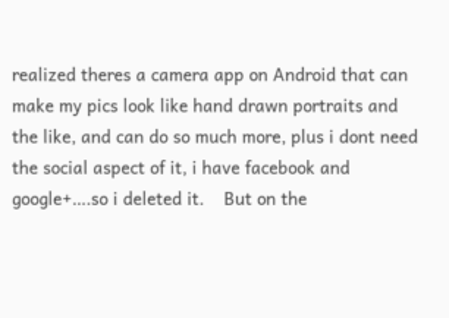realized theres a camera app on Android that can make my pics look like hand drawn portraits and the like, and can do so much more, plus i dont need the social aspect of it, i have facebook and google+….so i deleted it.    But on the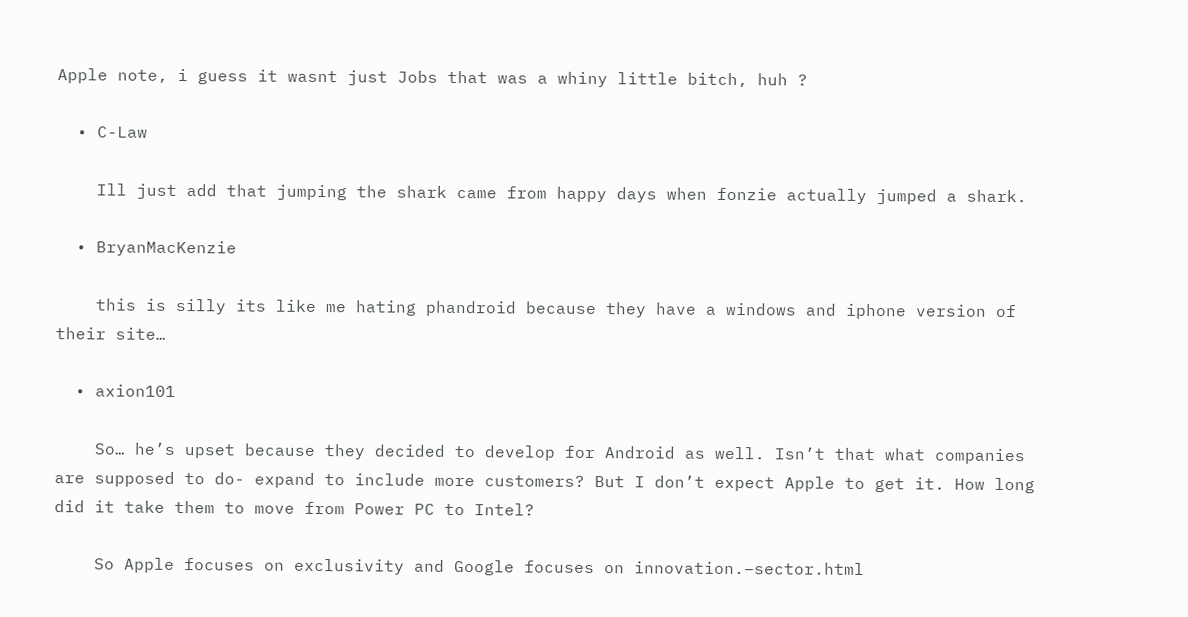Apple note, i guess it wasnt just Jobs that was a whiny little bitch, huh ?

  • C-Law

    Ill just add that jumping the shark came from happy days when fonzie actually jumped a shark.

  • BryanMacKenzie

    this is silly its like me hating phandroid because they have a windows and iphone version of their site…

  • axion101

    So… he’s upset because they decided to develop for Android as well. Isn’t that what companies are supposed to do- expand to include more customers? But I don’t expect Apple to get it. How long did it take them to move from Power PC to Intel?

    So Apple focuses on exclusivity and Google focuses on innovation.–sector.html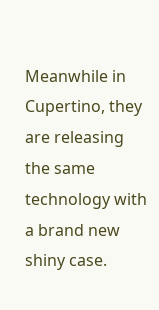Meanwhile in Cupertino, they are releasing the same technology with a brand new shiny case.